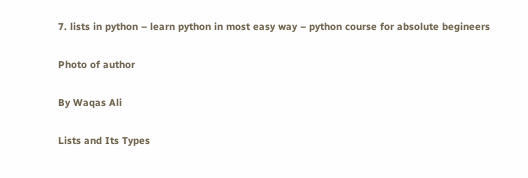7. lists in python – learn python in most easy way – python course for absolute begineers

Photo of author

By Waqas Ali

Lists and Its Types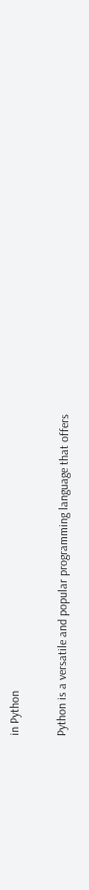in Python

Python is a versatile and popular programming language that offers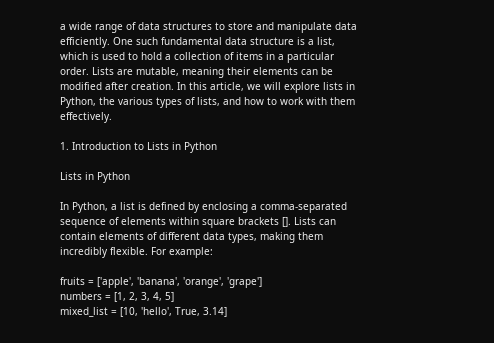a wide range of data structures to store and manipulate data efficiently. One such fundamental data structure is a list, which is used to hold a collection of items in a particular order. Lists are mutable, meaning their elements can be modified after creation. In this article, we will explore lists in Python, the various types of lists, and how to work with them effectively.

1. Introduction to Lists in Python

Lists in Python

In Python, a list is defined by enclosing a comma-separated sequence of elements within square brackets []. Lists can contain elements of different data types, making them incredibly flexible. For example:

fruits = ['apple', 'banana', 'orange', 'grape']
numbers = [1, 2, 3, 4, 5]
mixed_list = [10, 'hello', True, 3.14]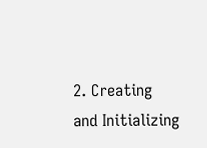2. Creating and Initializing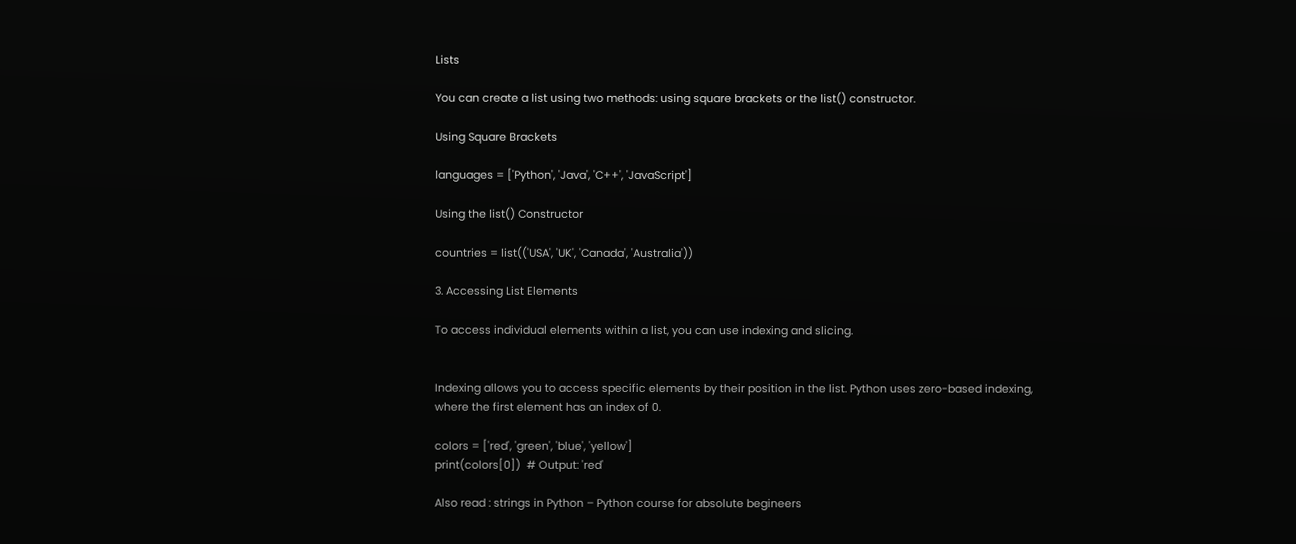Lists

You can create a list using two methods: using square brackets or the list() constructor.

Using Square Brackets

languages = ['Python', 'Java', 'C++', 'JavaScript']

Using the list() Constructor

countries = list(('USA', 'UK', 'Canada', 'Australia'))

3. Accessing List Elements

To access individual elements within a list, you can use indexing and slicing.


Indexing allows you to access specific elements by their position in the list. Python uses zero-based indexing, where the first element has an index of 0.

colors = ['red', 'green', 'blue', 'yellow']
print(colors[0])  # Output: 'red'

Also read : strings in Python – Python course for absolute begineers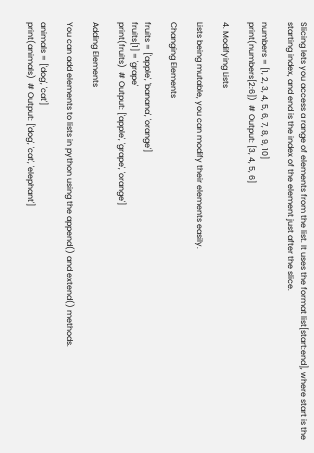Slicing lets you access a range of elements from the list. It uses the format list[start:end], where start is the starting index, and end is the index of the element just after the slice.

numbers = [1, 2, 3, 4, 5, 6, 7, 8, 9, 10]
print(numbers[2:6])  # Output: [3, 4, 5, 6]

4. Modifying Lists

Lists being mutable, you can modify their elements easily.

Changing Elements

fruits = ['apple', 'banana', 'orange']
fruits[1] = 'grape'
print(fruits)  # Output: ['apple', 'grape', 'orange']

Adding Elements

You can add elements to lists in python using the append() and extend() methods.

animals = ['dog', 'cat']
print(animals)  # Output: ['dog', 'cat', 'elephant']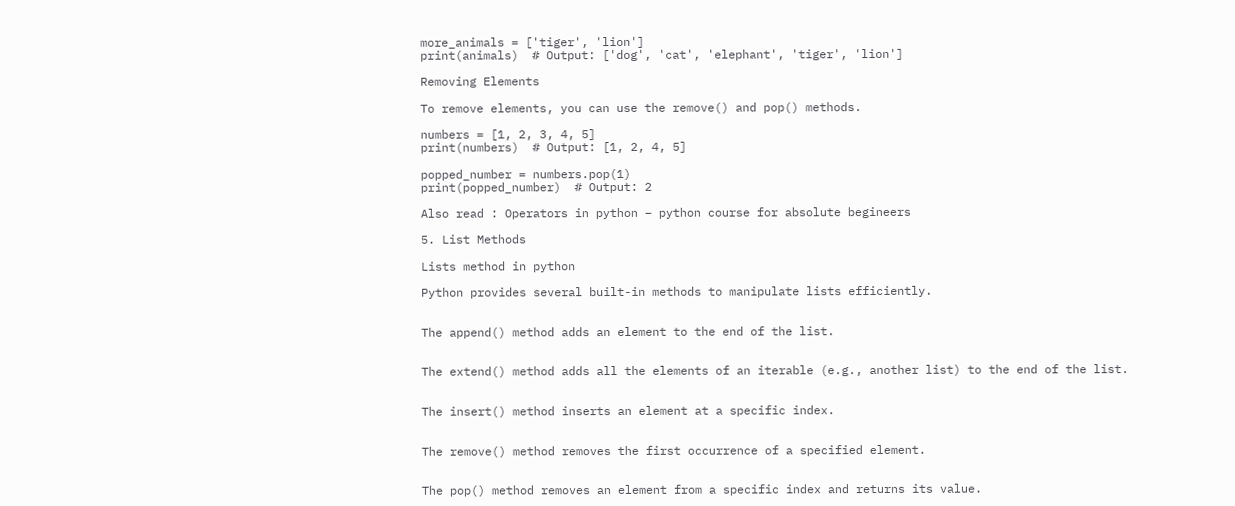more_animals = ['tiger', 'lion']
print(animals)  # Output: ['dog', 'cat', 'elephant', 'tiger', 'lion']

Removing Elements

To remove elements, you can use the remove() and pop() methods.

numbers = [1, 2, 3, 4, 5]
print(numbers)  # Output: [1, 2, 4, 5]

popped_number = numbers.pop(1)
print(popped_number)  # Output: 2

Also read : Operators in python – python course for absolute begineers

5. List Methods

Lists method in python

Python provides several built-in methods to manipulate lists efficiently.


The append() method adds an element to the end of the list.


The extend() method adds all the elements of an iterable (e.g., another list) to the end of the list.


The insert() method inserts an element at a specific index.


The remove() method removes the first occurrence of a specified element.


The pop() method removes an element from a specific index and returns its value.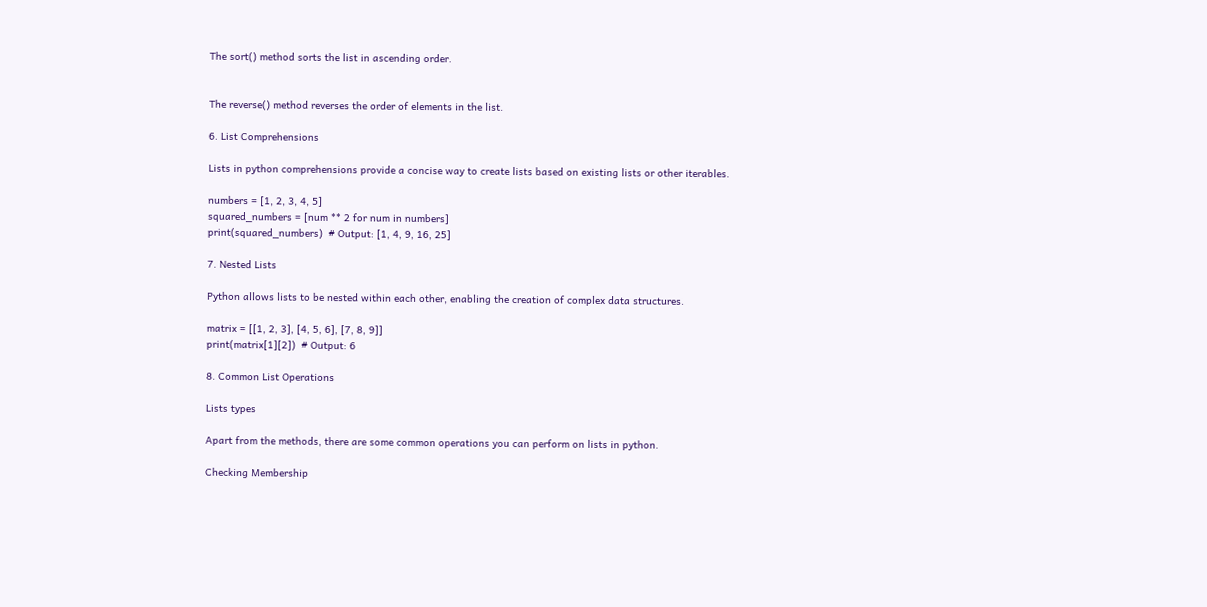The sort() method sorts the list in ascending order.


The reverse() method reverses the order of elements in the list.

6. List Comprehensions

Lists in python comprehensions provide a concise way to create lists based on existing lists or other iterables.

numbers = [1, 2, 3, 4, 5]
squared_numbers = [num ** 2 for num in numbers]
print(squared_numbers)  # Output: [1, 4, 9, 16, 25]

7. Nested Lists

Python allows lists to be nested within each other, enabling the creation of complex data structures.

matrix = [[1, 2, 3], [4, 5, 6], [7, 8, 9]]
print(matrix[1][2])  # Output: 6

8. Common List Operations

Lists types

Apart from the methods, there are some common operations you can perform on lists in python.

Checking Membership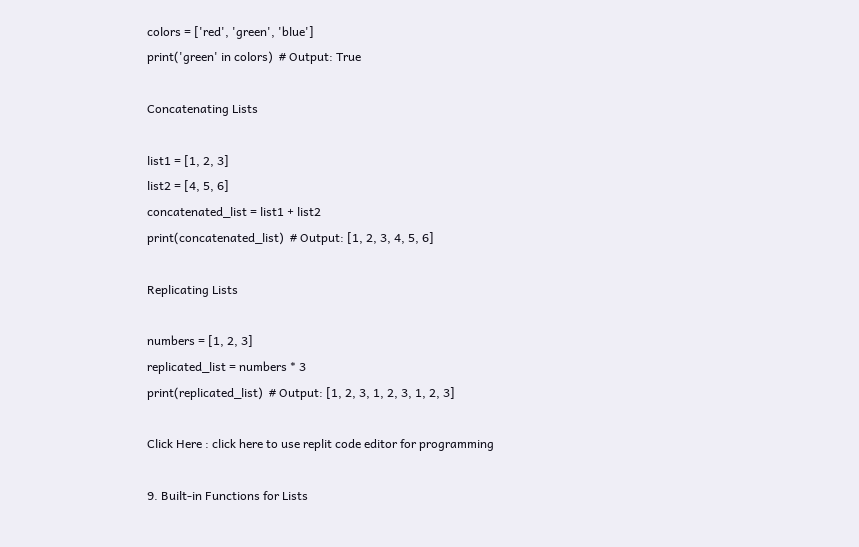colors = ['red', 'green', 'blue']
print('green' in colors)  # Output: True

Concatenating Lists

list1 = [1, 2, 3]
list2 = [4, 5, 6]
concatenated_list = list1 + list2
print(concatenated_list)  # Output: [1, 2, 3, 4, 5, 6]

Replicating Lists

numbers = [1, 2, 3]
replicated_list = numbers * 3
print(replicated_list)  # Output: [1, 2, 3, 1, 2, 3, 1, 2, 3]

Click Here : click here to use replit code editor for programming

9. Built-in Functions for Lists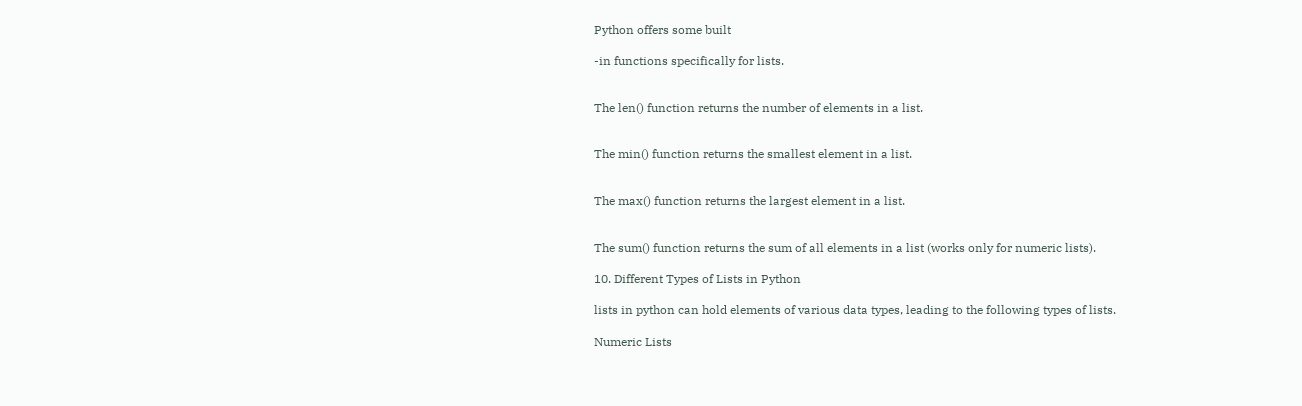Python offers some built

-in functions specifically for lists.


The len() function returns the number of elements in a list.


The min() function returns the smallest element in a list.


The max() function returns the largest element in a list.


The sum() function returns the sum of all elements in a list (works only for numeric lists).

10. Different Types of Lists in Python

lists in python can hold elements of various data types, leading to the following types of lists.

Numeric Lists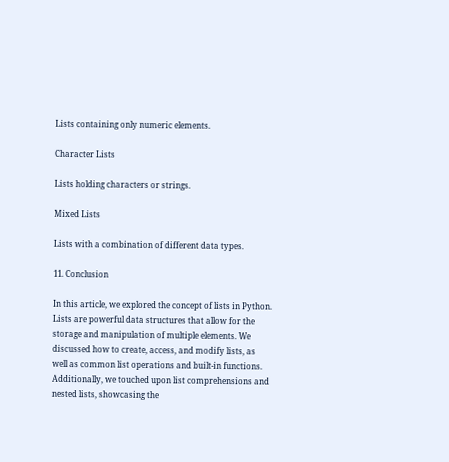Lists containing only numeric elements.

Character Lists

Lists holding characters or strings.

Mixed Lists

Lists with a combination of different data types.

11. Conclusion

In this article, we explored the concept of lists in Python. Lists are powerful data structures that allow for the storage and manipulation of multiple elements. We discussed how to create, access, and modify lists, as well as common list operations and built-in functions. Additionally, we touched upon list comprehensions and nested lists, showcasing the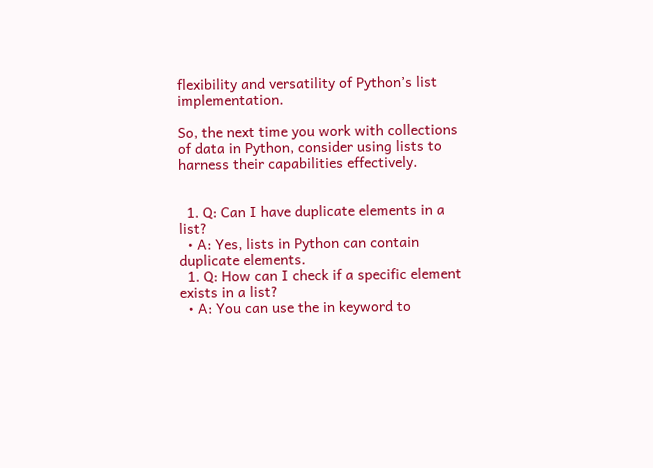flexibility and versatility of Python’s list implementation.

So, the next time you work with collections of data in Python, consider using lists to harness their capabilities effectively.


  1. Q: Can I have duplicate elements in a list?
  • A: Yes, lists in Python can contain duplicate elements.
  1. Q: How can I check if a specific element exists in a list?
  • A: You can use the in keyword to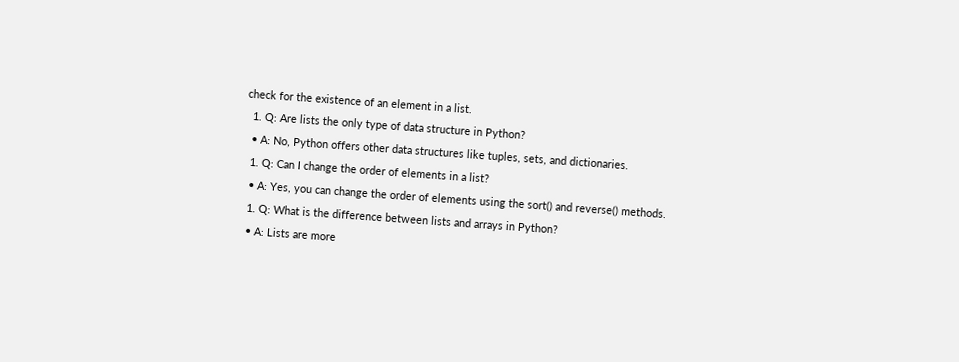check for the existence of an element in a list.
  1. Q: Are lists the only type of data structure in Python?
  • A: No, Python offers other data structures like tuples, sets, and dictionaries.
  1. Q: Can I change the order of elements in a list?
  • A: Yes, you can change the order of elements using the sort() and reverse() methods.
  1. Q: What is the difference between lists and arrays in Python?
  • A: Lists are more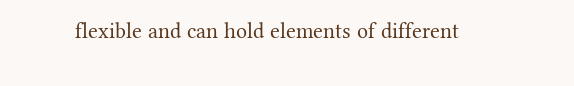flexible and can hold elements of different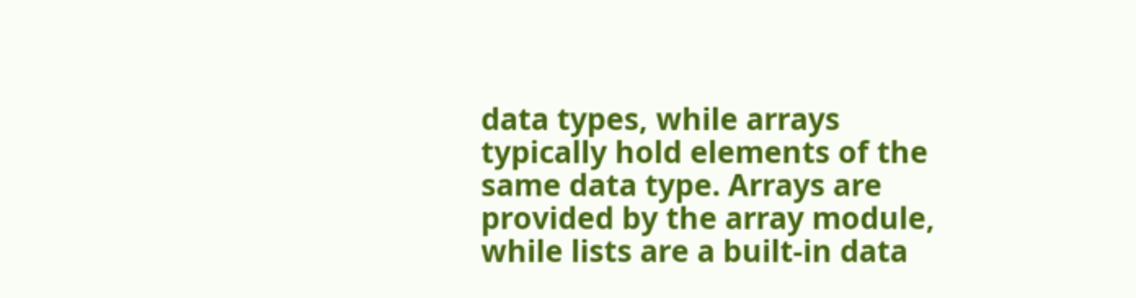data types, while arrays typically hold elements of the same data type. Arrays are provided by the array module, while lists are a built-in data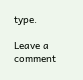type.

Leave a comment